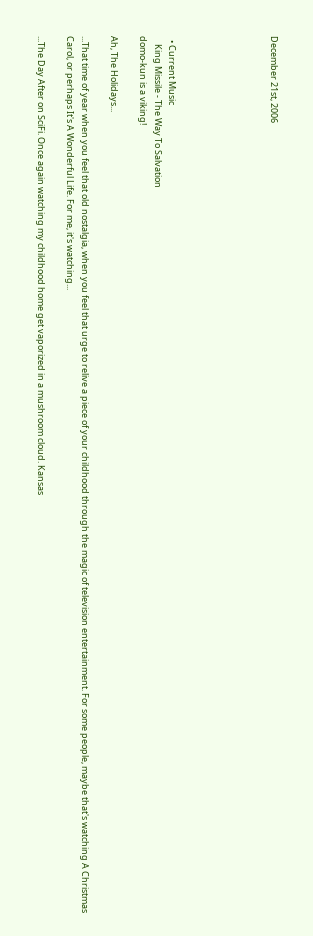December 21st, 2006






  • Current Music
    King Missile - The Way To Salvation
domo-kun is a viking!

Ah, The Holidays...

...That time of year when you feel that old nostalgia, when you feel that urge to relive a piece of your childhood through the magic of television entertainment. For some people, maybe that's watching A Christmas Carol, or perhaps It's A Wonderful Life. For me, it's watching...

...The Day After on SciFi. Once again watching my childhood home get vaporized in a mushroom cloud. Kansas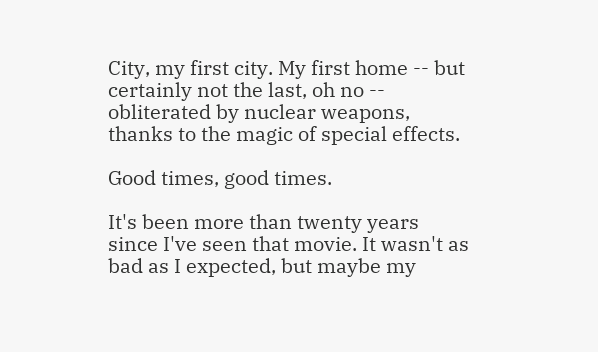City, my first city. My first home -- but certainly not the last, oh no -- obliterated by nuclear weapons, thanks to the magic of special effects.

Good times, good times.

It's been more than twenty years since I've seen that movie. It wasn't as bad as I expected, but maybe my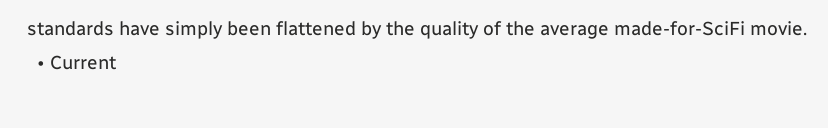standards have simply been flattened by the quality of the average made-for-SciFi movie.
  • Current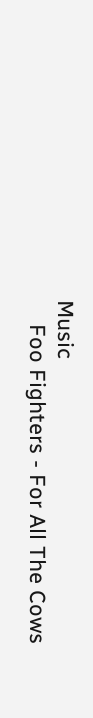Music
    Foo Fighters - For All The Cows